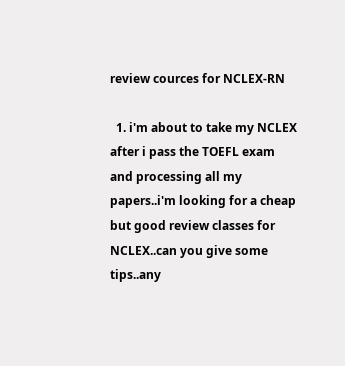review cources for NCLEX-RN

  1. i'm about to take my NCLEX after i pass the TOEFL exam and processing all my papers..i'm looking for a cheap but good review classes for NCLEX..can you give some tips..any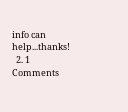info can help...thanks!
  2. 1 Comments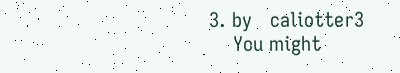3. by   caliotter3
    You might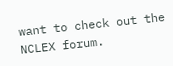want to check out the NCLEX forum.